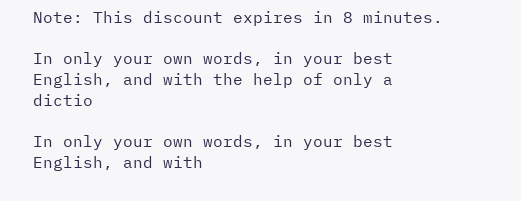Note: This discount expires in 8 minutes.

In only your own words, in your best English, and with the help of only a dictio

In only your own words, in your best English, and with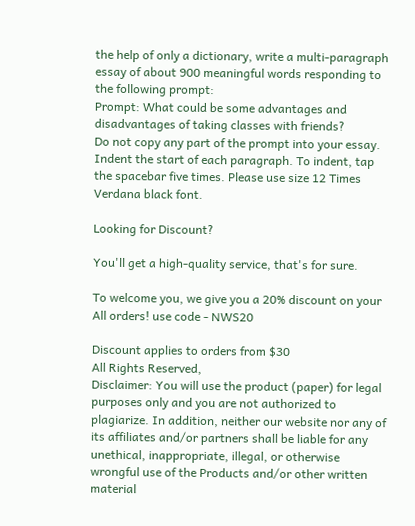the help of only a dictionary, write a multi-paragraph essay of about 900 meaningful words responding to the following prompt:
Prompt: What could be some advantages and disadvantages of taking classes with friends?
Do not copy any part of the prompt into your essay. Indent the start of each paragraph. To indent, tap the spacebar five times. Please use size 12 Times Verdana black font.

Looking for Discount?

You'll get a high-quality service, that's for sure.

To welcome you, we give you a 20% discount on your All orders! use code - NWS20

Discount applies to orders from $30
All Rights Reserved,
Disclaimer: You will use the product (paper) for legal purposes only and you are not authorized to plagiarize. In addition, neither our website nor any of its affiliates and/or partners shall be liable for any unethical, inappropriate, illegal, or otherwise wrongful use of the Products and/or other written material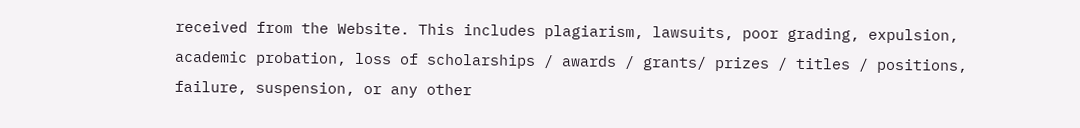received from the Website. This includes plagiarism, lawsuits, poor grading, expulsion, academic probation, loss of scholarships / awards / grants/ prizes / titles / positions, failure, suspension, or any other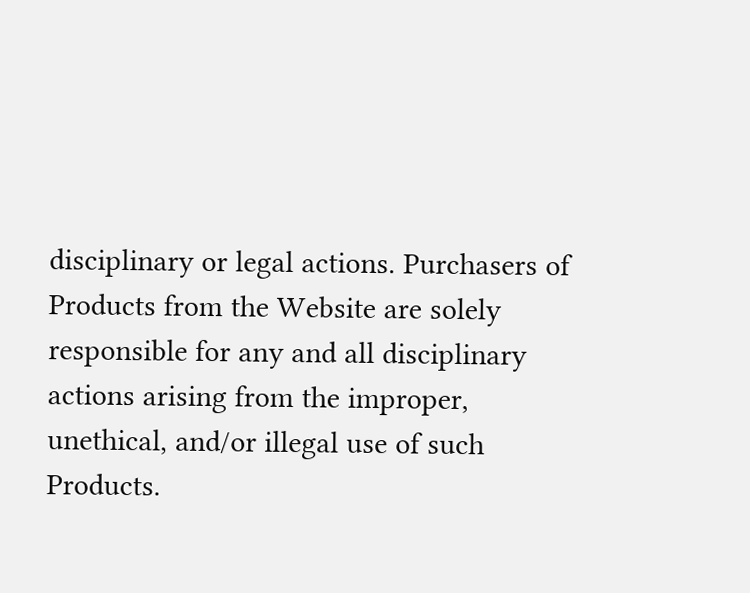disciplinary or legal actions. Purchasers of Products from the Website are solely responsible for any and all disciplinary actions arising from the improper, unethical, and/or illegal use of such Products.